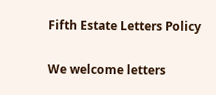Fifth Estate Letters Policy

We welcome letters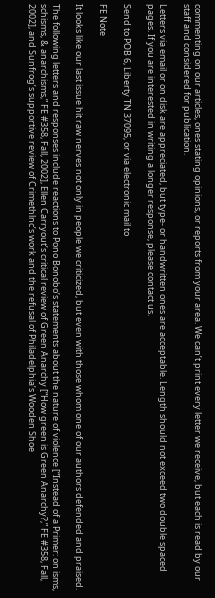commenting on our articles, ones stating opinions, or reports from your area. We can’t print every letter we receive, but each is read by our staff and considered for publication.

Letters via email or on disk are appreciated, but type- or handwritten ones are acceptable. Length should not exceed two double spaced pages. If you are interested in writing a longer response, please contact us.

Send to POB 6, Liberty TN 37095, or via electronic mail to

FE Note

It looks like our last issue hit raw nerves not only in people we criticized, but even with those whom one of our authors defended and praised.

The following letters and responses include reactions to Pono Bonobo’s statements about the nature of violence [“Instead of a Primer: on isms, schisms, & anarchisms,” FE #358, Fall, 2002], Ellen Carryout’s critical review of Green Anarchy [“How green is Green Anarchy?,” FE #358, Fall, 2002], and Sunfrog’s supportive review of Crimethlnc’s work and the refusal of Philadelphia’s Wooden Shoe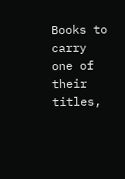Books to carry one of their titles,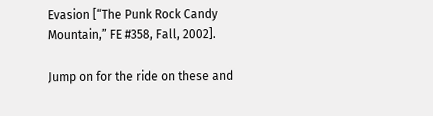Evasion [“The Punk Rock Candy Mountain,” FE #358, Fall, 2002].

Jump on for the ride on these and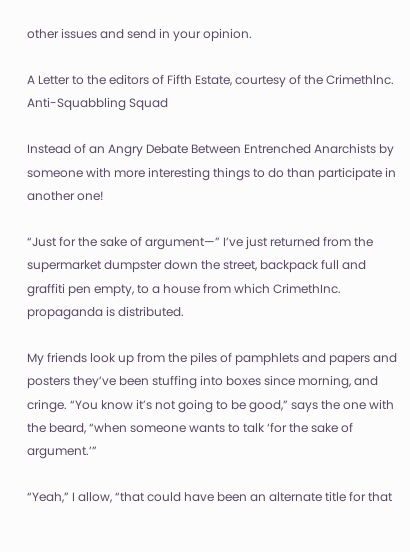other issues and send in your opinion.

A Letter to the editors of Fifth Estate, courtesy of the Crimethlnc. Anti-Squabbling Squad

Instead of an Angry Debate Between Entrenched Anarchists by someone with more interesting things to do than participate in another one!

“Just for the sake of argument—” I’ve just returned from the supermarket dumpster down the street, backpack full and graffiti pen empty, to a house from which CrimethInc. propaganda is distributed.

My friends look up from the piles of pamphlets and papers and posters they’ve been stuffing into boxes since morning, and cringe. “You know it’s not going to be good,” says the one with the beard, “when someone wants to talk ‘for the sake of argument.’”

“Yeah,” I allow, “that could have been an alternate title for that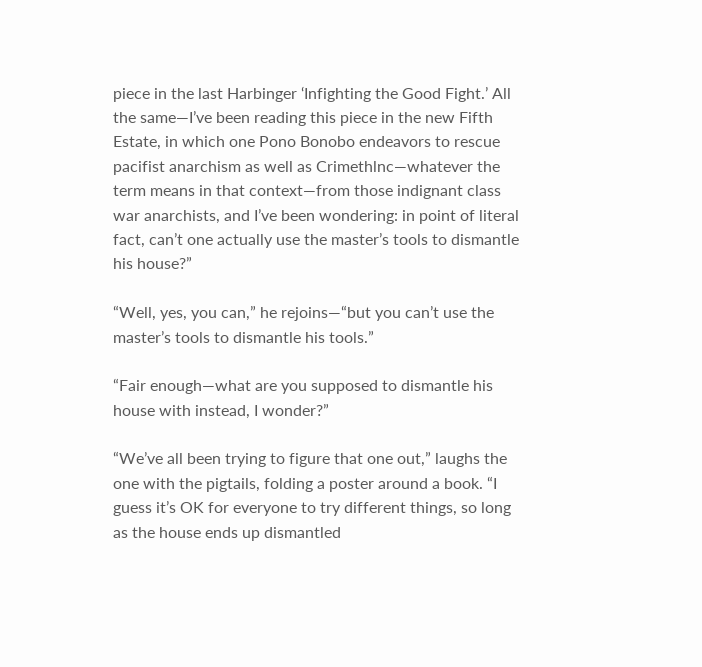piece in the last Harbinger ‘Infighting the Good Fight.’ All the same—I’ve been reading this piece in the new Fifth Estate, in which one Pono Bonobo endeavors to rescue pacifist anarchism as well as Crimethlnc—whatever the term means in that context—from those indignant class war anarchists, and I’ve been wondering: in point of literal fact, can’t one actually use the master’s tools to dismantle his house?”

“Well, yes, you can,” he rejoins—“but you can’t use the master’s tools to dismantle his tools.”

“Fair enough—what are you supposed to dismantle his house with instead, I wonder?”

“We’ve all been trying to figure that one out,” laughs the one with the pigtails, folding a poster around a book. “I guess it’s OK for everyone to try different things, so long as the house ends up dismantled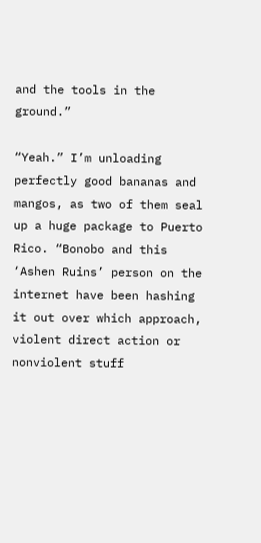and the tools in the ground.”

“Yeah.” I’m unloading perfectly good bananas and mangos, as two of them seal up a huge package to Puerto Rico. “Bonobo and this ‘Ashen Ruins’ person on the internet have been hashing it out over which approach, violent direct action or nonviolent stuff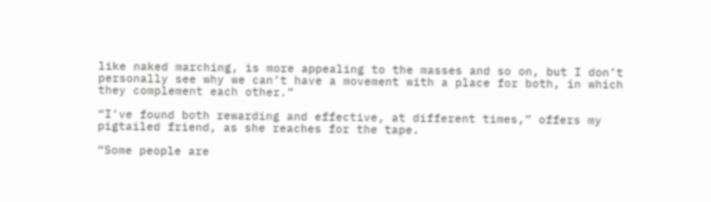like naked marching, is more appealing to the masses and so on, but I don’t personally see why we can’t have a movement with a place for both, in which they complement each other.”

“I’ve found both rewarding and effective, at different times,” offers my pigtailed friend, as she reaches for the tape.

“Some people are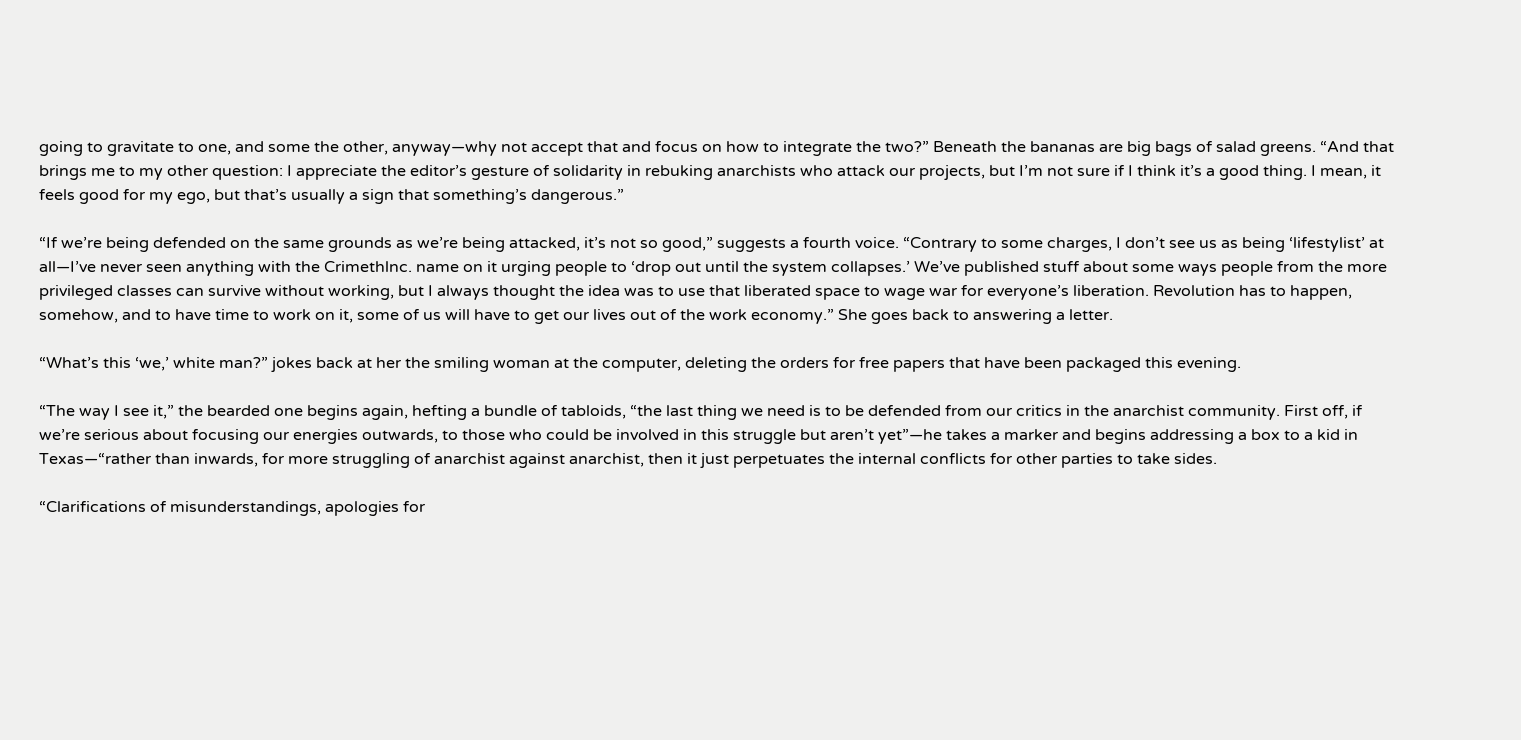going to gravitate to one, and some the other, anyway—why not accept that and focus on how to integrate the two?” Beneath the bananas are big bags of salad greens. “And that brings me to my other question: I appreciate the editor’s gesture of solidarity in rebuking anarchists who attack our projects, but I’m not sure if I think it’s a good thing. I mean, it feels good for my ego, but that’s usually a sign that something’s dangerous.”

“If we’re being defended on the same grounds as we’re being attacked, it’s not so good,” suggests a fourth voice. “Contrary to some charges, I don’t see us as being ‘lifestylist’ at all—I’ve never seen anything with the Crimethlnc. name on it urging people to ‘drop out until the system collapses.’ We’ve published stuff about some ways people from the more privileged classes can survive without working, but I always thought the idea was to use that liberated space to wage war for everyone’s liberation. Revolution has to happen, somehow, and to have time to work on it, some of us will have to get our lives out of the work economy.” She goes back to answering a letter.

“What’s this ‘we,’ white man?” jokes back at her the smiling woman at the computer, deleting the orders for free papers that have been packaged this evening.

“The way I see it,” the bearded one begins again, hefting a bundle of tabloids, “the last thing we need is to be defended from our critics in the anarchist community. First off, if we’re serious about focusing our energies outwards, to those who could be involved in this struggle but aren’t yet”—he takes a marker and begins addressing a box to a kid in Texas—“rather than inwards, for more struggling of anarchist against anarchist, then it just perpetuates the internal conflicts for other parties to take sides.

“Clarifications of misunderstandings, apologies for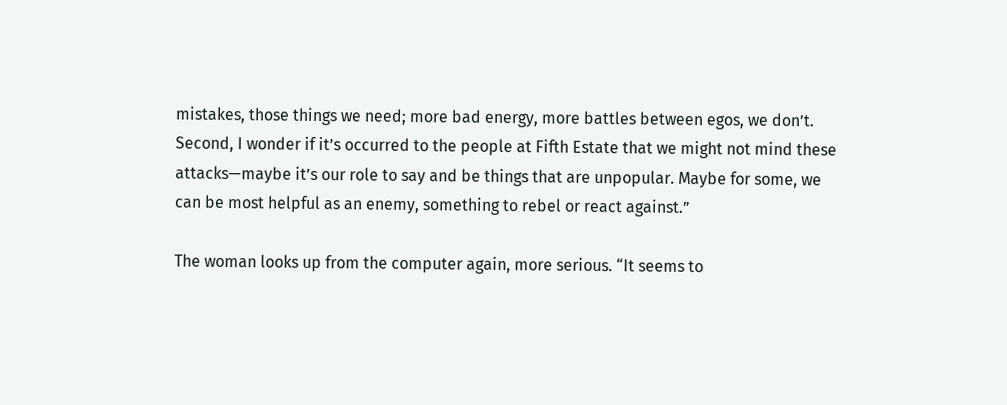mistakes, those things we need; more bad energy, more battles between egos, we don’t. Second, I wonder if it’s occurred to the people at Fifth Estate that we might not mind these attacks—maybe it’s our role to say and be things that are unpopular. Maybe for some, we can be most helpful as an enemy, something to rebel or react against.”

The woman looks up from the computer again, more serious. “It seems to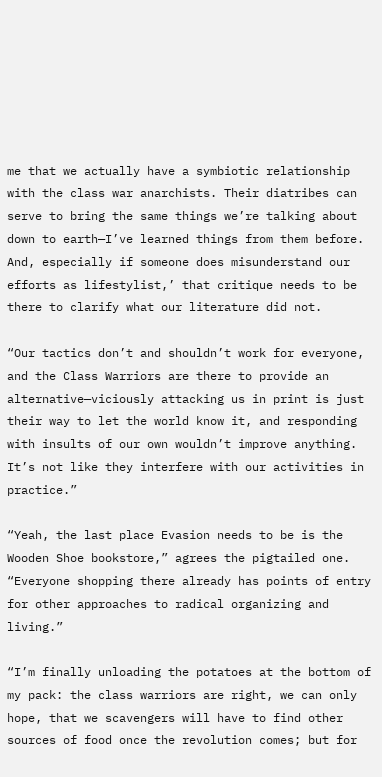me that we actually have a symbiotic relationship with the class war anarchists. Their diatribes can serve to bring the same things we’re talking about down to earth—I’ve learned things from them before. And, especially if someone does misunderstand our efforts as lifestylist,’ that critique needs to be there to clarify what our literature did not.

“Our tactics don’t and shouldn’t work for everyone, and the Class Warriors are there to provide an alternative—viciously attacking us in print is just their way to let the world know it, and responding with insults of our own wouldn’t improve anything. It’s not like they interfere with our activities in practice.”

“Yeah, the last place Evasion needs to be is the Wooden Shoe bookstore,” agrees the pigtailed one. “Everyone shopping there already has points of entry for other approaches to radical organizing and living.”

“I’m finally unloading the potatoes at the bottom of my pack: the class warriors are right, we can only hope, that we scavengers will have to find other sources of food once the revolution comes; but for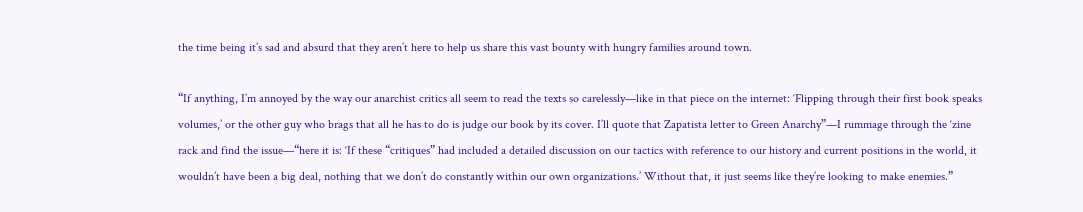the time being it’s sad and absurd that they aren’t here to help us share this vast bounty with hungry families around town.

“If anything, I’m annoyed by the way our anarchist critics all seem to read the texts so carelessly—like in that piece on the internet: ‘Flipping through their first book speaks volumes,’ or the other guy who brags that all he has to do is judge our book by its cover. I’ll quote that Zapatista letter to Green Anarchy”—I rummage through the ‘zine rack and find the issue—“here it is: ‘If these “critiques” had included a detailed discussion on our tactics with reference to our history and current positions in the world, it wouldn’t have been a big deal, nothing that we don’t do constantly within our own organizations.’ Without that, it just seems like they’re looking to make enemies.”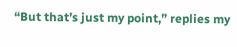“But that’s just my point,” replies my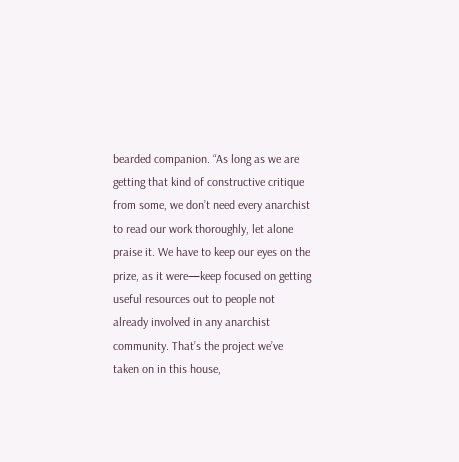bearded companion. “As long as we are getting that kind of constructive critique from some, we don’t need every anarchist to read our work thoroughly, let alone praise it. We have to keep our eyes on the prize, as it were—keep focused on getting useful resources out to people not already involved in any anarchist community. That’s the project we’ve taken on in this house,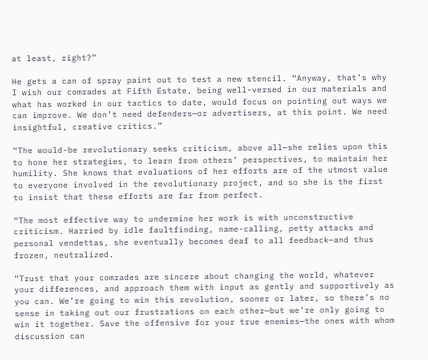at least, right?”

He gets a can of spray paint out to test a new stencil. “Anyway, that’s why I wish our comrades at Fifth Estate, being well-versed in our materials and what has worked in our tactics to date, would focus on pointing out ways we can improve. We don’t need defenders—or advertisers, at this point. We need insightful, creative critics.”

“The would-be revolutionary seeks criticism, above all—she relies upon this to hone her strategies, to learn from others’ perspectives, to maintain her humility. She knows that evaluations of her efforts are of the utmost value to everyone involved in the revolutionary project, and so she is the first to insist that these efforts are far from perfect.

“The most effective way to undermine her work is with unconstructive criticism. Harried by idle faultfinding, name-calling, petty attacks and personal vendettas, she eventually becomes deaf to all feedback—and thus frozen, neutralized.

“Trust that your comrades are sincere about changing the world, whatever your differences, and approach them with input as gently and supportively as you can. We’re going to win this revolution, sooner or later, so there’s no sense in taking out our frustrations on each other—but we’re only going to win it together. Save the offensive for your true enemies—the ones with whom discussion can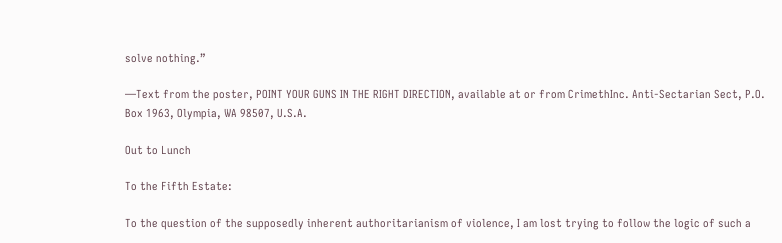solve nothing.”

—Text from the poster, POINT YOUR GUNS IN THE RIGHT DIRECTION, available at or from CrimethInc. Anti-Sectarian Sect, P.O. Box 1963, Olympia, WA 98507, U.S.A.

Out to Lunch

To the Fifth Estate:

To the question of the supposedly inherent authoritarianism of violence, I am lost trying to follow the logic of such a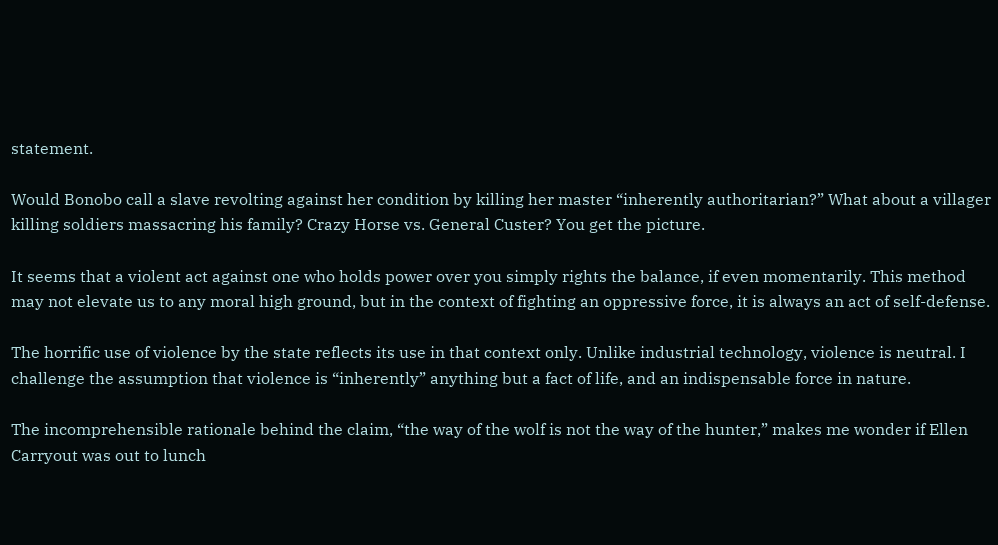statement.

Would Bonobo call a slave revolting against her condition by killing her master “inherently authoritarian?” What about a villager killing soldiers massacring his family? Crazy Horse vs. General Custer? You get the picture.

It seems that a violent act against one who holds power over you simply rights the balance, if even momentarily. This method may not elevate us to any moral high ground, but in the context of fighting an oppressive force, it is always an act of self-defense.

The horrific use of violence by the state reflects its use in that context only. Unlike industrial technology, violence is neutral. I challenge the assumption that violence is “inherently” anything but a fact of life, and an indispensable force in nature.

The incomprehensible rationale behind the claim, “the way of the wolf is not the way of the hunter,” makes me wonder if Ellen Carryout was out to lunch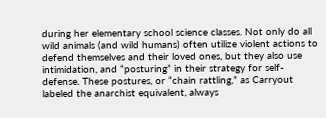during her elementary school science classes. Not only do all wild animals (and wild humans) often utilize violent actions to defend themselves and their loved ones, but they also use intimidation, and “posturing” in their strategy for self-defense. These postures, or “chain rattling,” as Carryout labeled the anarchist equivalent, always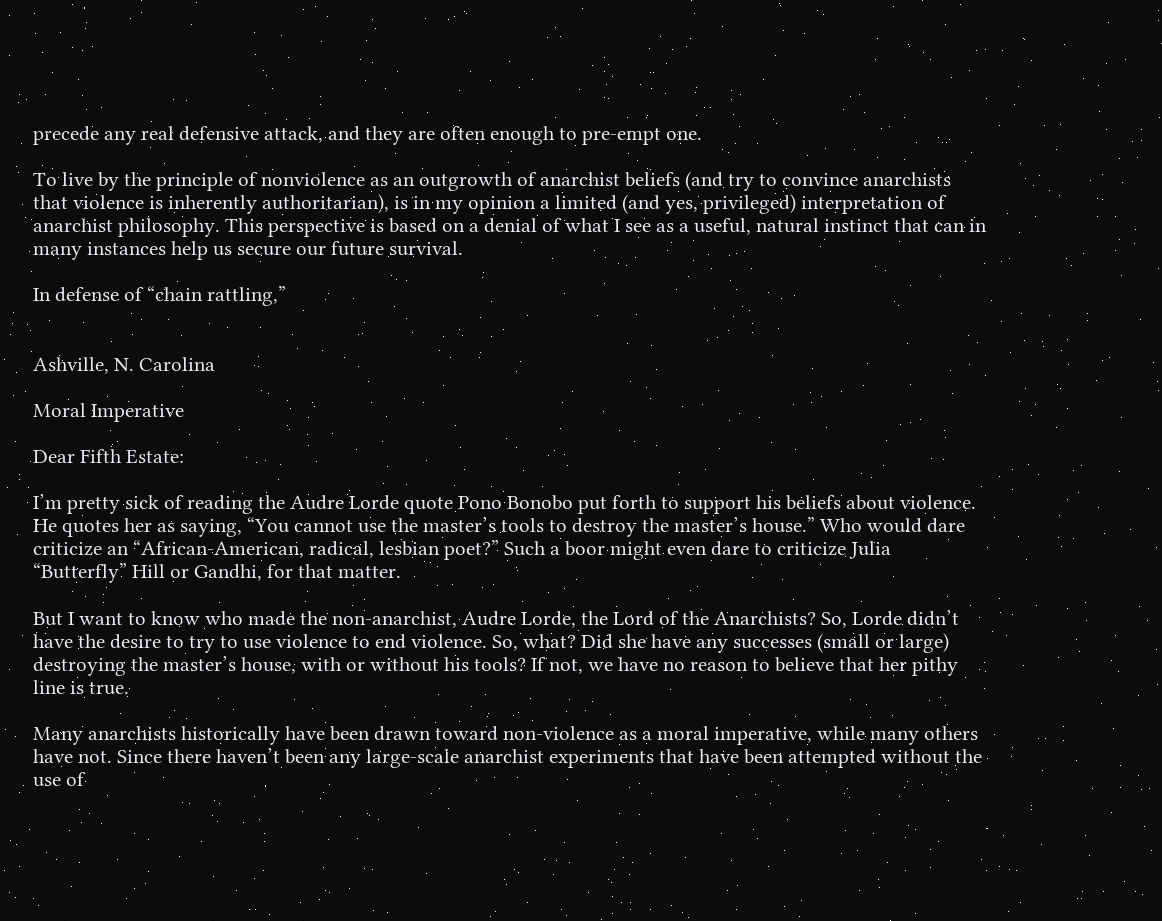precede any real defensive attack, and they are often enough to pre-empt one.

To live by the principle of nonviolence as an outgrowth of anarchist beliefs (and try to convince anarchists that violence is inherently authoritarian), is in my opinion a limited (and yes, privileged) interpretation of anarchist philosophy. This perspective is based on a denial of what I see as a useful, natural instinct that can in many instances help us secure our future survival.

In defense of “chain rattling,”


Ashville, N. Carolina

Moral Imperative

Dear Fifth Estate:

I’m pretty sick of reading the Audre Lorde quote Pono Bonobo put forth to support his beliefs about violence. He quotes her as saying, “You cannot use the master’s tools to destroy the master’s house.” Who would dare criticize an “African-American, radical, lesbian poet?” Such a boor might even dare to criticize Julia “Butterfly” Hill or Gandhi, for that matter.

But I want to know who made the non-anarchist, Audre Lorde, the Lord of the Anarchists? So, Lorde didn’t have the desire to try to use violence to end violence. So, what? Did she have any successes (small or large) destroying the master’s house, with or without his tools? If not, we have no reason to believe that her pithy line is true.

Many anarchists historically have been drawn toward non-violence as a moral imperative, while many others have not. Since there haven’t been any large-scale anarchist experiments that have been attempted without the use of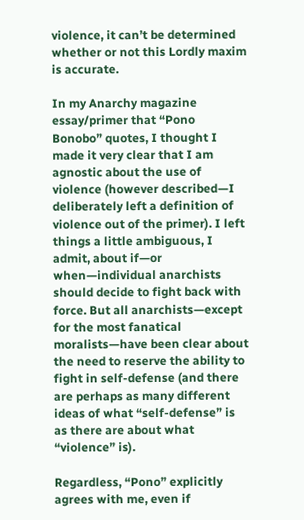violence, it can’t be determined whether or not this Lordly maxim is accurate.

In my Anarchy magazine essay/primer that “Pono Bonobo” quotes, I thought I made it very clear that I am agnostic about the use of violence (however described—I deliberately left a definition of violence out of the primer). I left things a little ambiguous, I admit, about if—or when—individual anarchists should decide to fight back with force. But all anarchists—except for the most fanatical moralists—have been clear about the need to reserve the ability to fight in self-defense (and there are perhaps as many different ideas of what “self-defense” is as there are about what “violence” is).

Regardless, “Pono” explicitly agrees with me, even if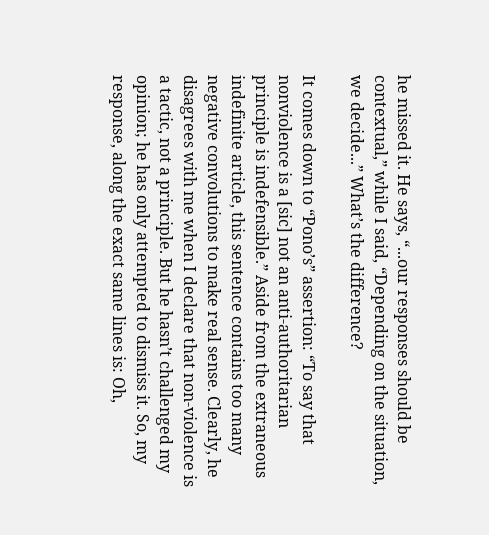he missed it. He says, “...our responses should be contextual,” while I said, “Depending on the situation, we decide...” What’s the difference?

It comes down to “Pono’s” assertion: “To say that nonviolence is a [sic] not an anti-authoritarian principle is indefensible.” Aside from the extraneous indefinite article, this sentence contains too many negative convolutions to make real sense. Clearly, he disagrees with me when I declare that non-violence is a tactic, not a principle. But he hasn’t challenged my opinion; he has only attempted to dismiss it. So, my response, along the exact same lines is: Oh,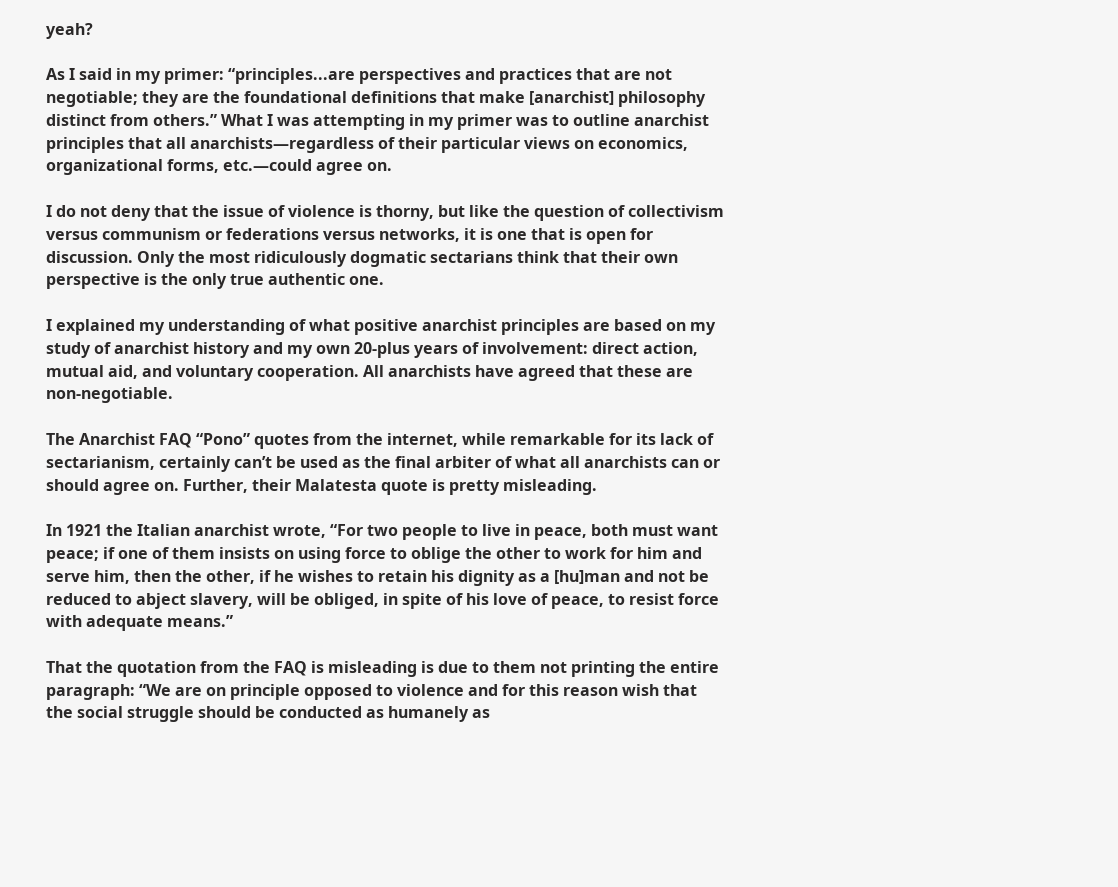yeah?

As I said in my primer: “principles...are perspectives and practices that are not negotiable; they are the foundational definitions that make [anarchist] philosophy distinct from others.” What I was attempting in my primer was to outline anarchist principles that all anarchists—regardless of their particular views on economics, organizational forms, etc.—could agree on.

I do not deny that the issue of violence is thorny, but like the question of collectivism versus communism or federations versus networks, it is one that is open for discussion. Only the most ridiculously dogmatic sectarians think that their own perspective is the only true authentic one.

I explained my understanding of what positive anarchist principles are based on my study of anarchist history and my own 20-plus years of involvement: direct action, mutual aid, and voluntary cooperation. All anarchists have agreed that these are non-negotiable.

The Anarchist FAQ “Pono” quotes from the internet, while remarkable for its lack of sectarianism, certainly can’t be used as the final arbiter of what all anarchists can or should agree on. Further, their Malatesta quote is pretty misleading.

In 1921 the Italian anarchist wrote, “For two people to live in peace, both must want peace; if one of them insists on using force to oblige the other to work for him and serve him, then the other, if he wishes to retain his dignity as a [hu]man and not be reduced to abject slavery, will be obliged, in spite of his love of peace, to resist force with adequate means.”

That the quotation from the FAQ is misleading is due to them not printing the entire paragraph: “We are on principle opposed to violence and for this reason wish that the social struggle should be conducted as humanely as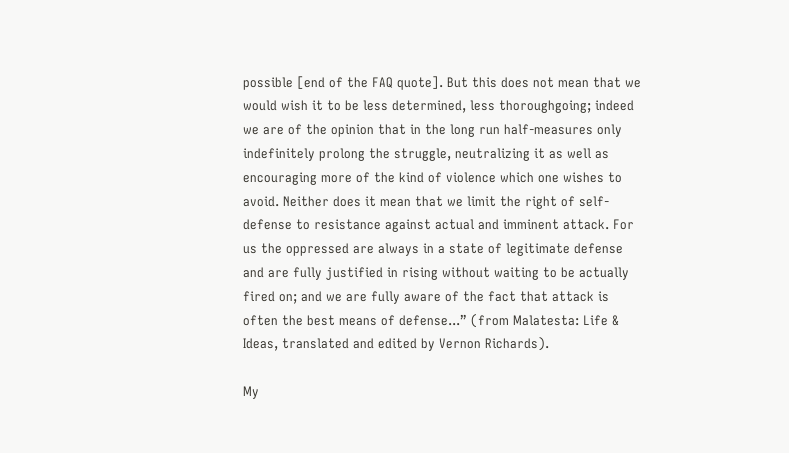possible [end of the FAQ quote]. But this does not mean that we would wish it to be less determined, less thoroughgoing; indeed we are of the opinion that in the long run half-measures only indefinitely prolong the struggle, neutralizing it as well as encouraging more of the kind of violence which one wishes to avoid. Neither does it mean that we limit the right of self-defense to resistance against actual and imminent attack. For us the oppressed are always in a state of legitimate defense and are fully justified in rising without waiting to be actually fired on; and we are fully aware of the fact that attack is often the best means of defense...” (from Malatesta: Life & Ideas, translated and edited by Vernon Richards).

My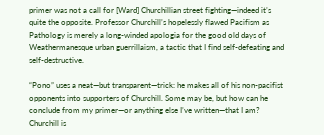primer was not a call for [Ward] Churchillian street fighting—indeed it’s quite the opposite. Professor Churchill’s hopelessly flawed Pacifism as Pathology is merely a long-winded apologia for the good old days of Weathermanesque urban guerrillaism, a tactic that I find self-defeating and self-destructive.

“Pono” uses a neat—but transparent—trick: he makes all of his non-pacifist opponents into supporters of Churchill. Some may be, but how can he conclude from my primer—or anything else I’ve written—that I am? Churchill is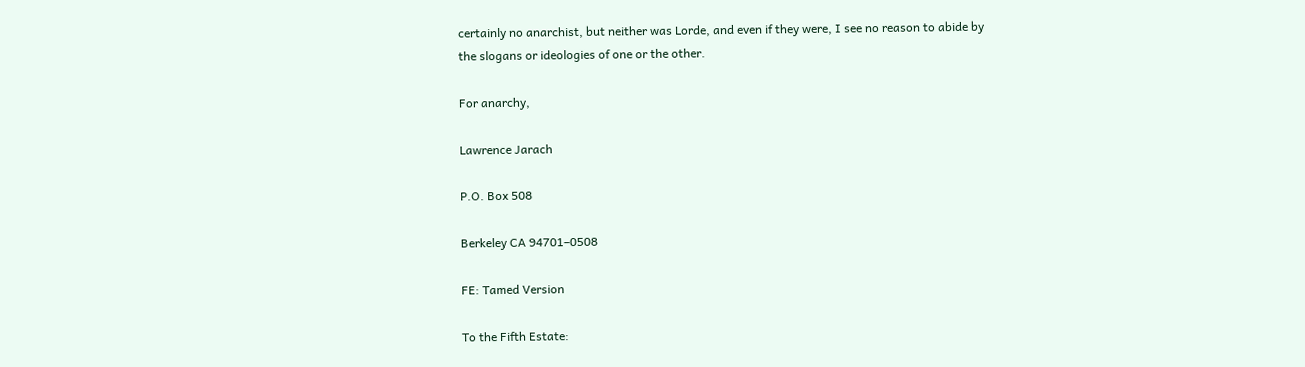certainly no anarchist, but neither was Lorde, and even if they were, I see no reason to abide by the slogans or ideologies of one or the other.

For anarchy,

Lawrence Jarach

P.O. Box 508

Berkeley CA 94701–0508

FE: Tamed Version

To the Fifth Estate: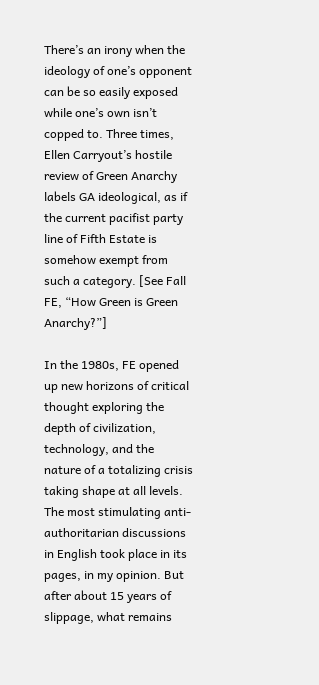There’s an irony when the ideology of one’s opponent can be so easily exposed while one’s own isn’t copped to. Three times, Ellen Carryout’s hostile review of Green Anarchy labels GA ideological, as if the current pacifist party line of Fifth Estate is somehow exempt from such a category. [See Fall FE, “How Green is Green Anarchy?”]

In the 1980s, FE opened up new horizons of critical thought exploring the depth of civilization, technology, and the nature of a totalizing crisis taking shape at all levels. The most stimulating anti-authoritarian discussions in English took place in its pages, in my opinion. But after about 15 years of slippage, what remains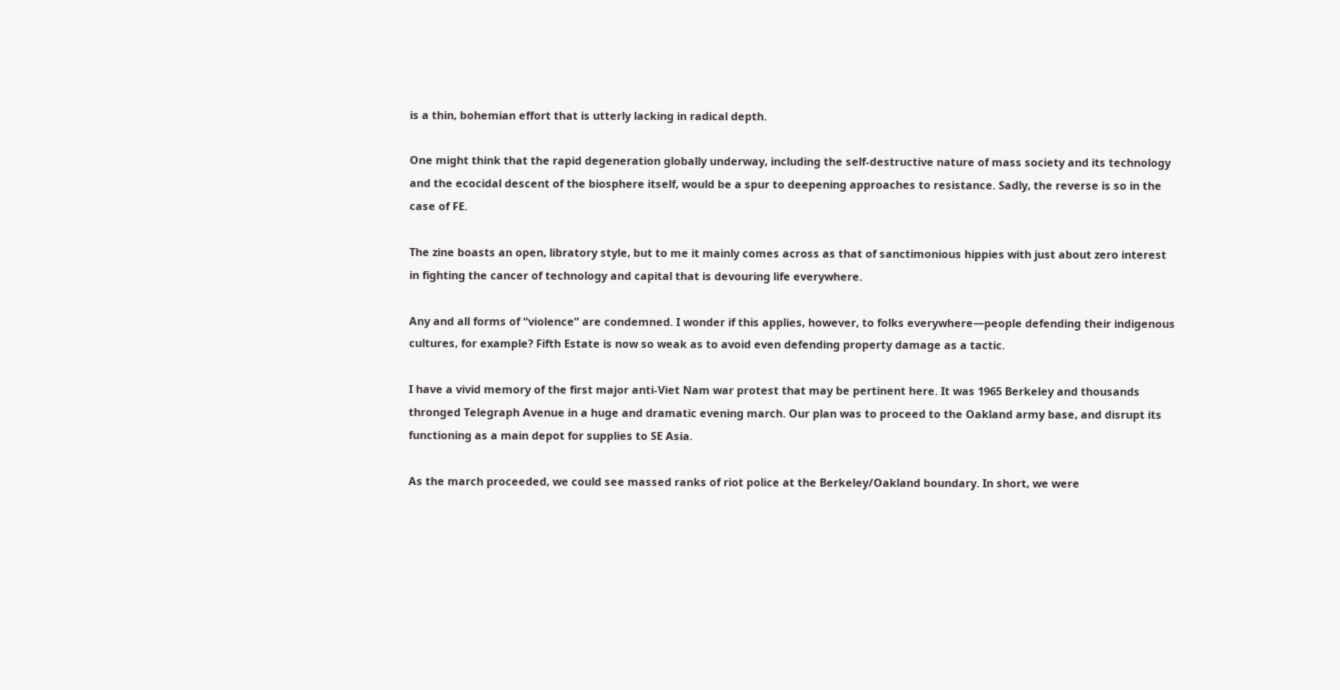is a thin, bohemian effort that is utterly lacking in radical depth.

One might think that the rapid degeneration globally underway, including the self-destructive nature of mass society and its technology and the ecocidal descent of the biosphere itself, would be a spur to deepening approaches to resistance. Sadly, the reverse is so in the case of FE.

The zine boasts an open, libratory style, but to me it mainly comes across as that of sanctimonious hippies with just about zero interest in fighting the cancer of technology and capital that is devouring life everywhere.

Any and all forms of “violence” are condemned. I wonder if this applies, however, to folks everywhere—people defending their indigenous cultures, for example? Fifth Estate is now so weak as to avoid even defending property damage as a tactic.

I have a vivid memory of the first major anti-Viet Nam war protest that may be pertinent here. It was 1965 Berkeley and thousands thronged Telegraph Avenue in a huge and dramatic evening march. Our plan was to proceed to the Oakland army base, and disrupt its functioning as a main depot for supplies to SE Asia.

As the march proceeded, we could see massed ranks of riot police at the Berkeley/Oakland boundary. In short, we were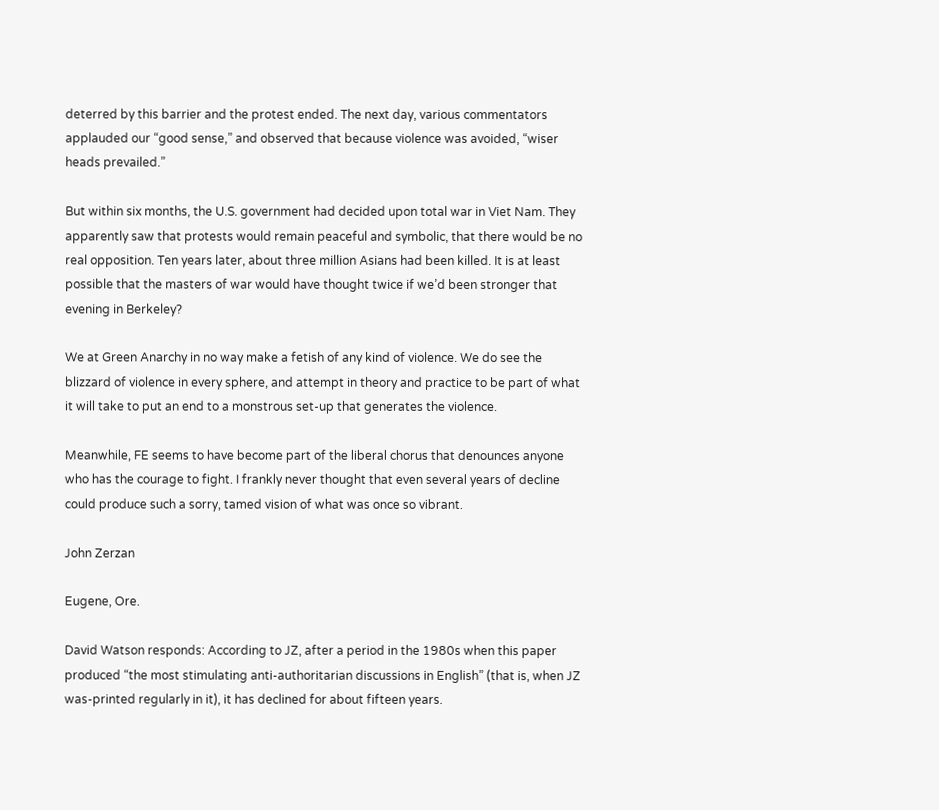deterred by this barrier and the protest ended. The next day, various commentators applauded our “good sense,” and observed that because violence was avoided, “wiser heads prevailed.”

But within six months, the U.S. government had decided upon total war in Viet Nam. They apparently saw that protests would remain peaceful and symbolic, that there would be no real opposition. Ten years later, about three million Asians had been killed. It is at least possible that the masters of war would have thought twice if we’d been stronger that evening in Berkeley?

We at Green Anarchy in no way make a fetish of any kind of violence. We do see the blizzard of violence in every sphere, and attempt in theory and practice to be part of what it will take to put an end to a monstrous set-up that generates the violence.

Meanwhile, FE seems to have become part of the liberal chorus that denounces anyone who has the courage to fight. I frankly never thought that even several years of decline could produce such a sorry, tamed vision of what was once so vibrant.

John Zerzan

Eugene, Ore.

David Watson responds: According to JZ, after a period in the 1980s when this paper produced “the most stimulating anti-authoritarian discussions in English” (that is, when JZ was-printed regularly in it), it has declined for about fifteen years.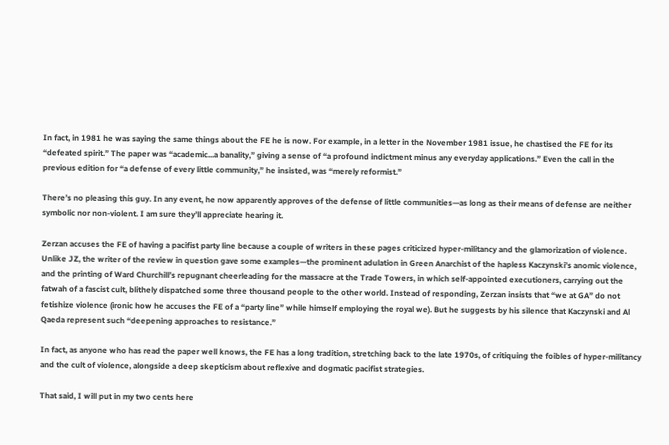In fact, in 1981 he was saying the same things about the FE he is now. For example, in a letter in the November 1981 issue, he chastised the FE for its “defeated spirit.” The paper was “academic...a banality,” giving a sense of “a profound indictment minus any everyday applications.” Even the call in the previous edition for “a defense of every little community,” he insisted, was “merely reformist.”

There’s no pleasing this guy. In any event, he now apparently approves of the defense of little communities—as long as their means of defense are neither symbolic nor non-violent. I am sure they’ll appreciate hearing it.

Zerzan accuses the FE of having a pacifist party line because a couple of writers in these pages criticized hyper-militancy and the glamorization of violence. Unlike JZ, the writer of the review in question gave some examples—the prominent adulation in Green Anarchist of the hapless Kaczynski’s anomic violence, and the printing of Ward Churchill’s repugnant cheerleading for the massacre at the Trade Towers, in which self-appointed executioners, carrying out the fatwah of a fascist cult, blithely dispatched some three thousand people to the other world. Instead of responding, Zerzan insists that “we at GA” do not fetishize violence (ironic how he accuses the FE of a “party line” while himself employing the royal we). But he suggests by his silence that Kaczynski and Al Qaeda represent such “deepening approaches to resistance.”

In fact, as anyone who has read the paper well knows, the FE has a long tradition, stretching back to the late 1970s, of critiquing the foibles of hyper-militancy and the cult of violence, alongside a deep skepticism about reflexive and dogmatic pacifist strategies.

That said, I will put in my two cents here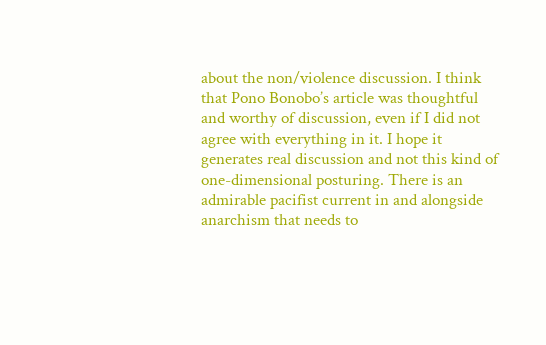about the non/violence discussion. I think that Pono Bonobo’s article was thoughtful and worthy of discussion, even if I did not agree with everything in it. I hope it generates real discussion and not this kind of one-dimensional posturing. There is an admirable pacifist current in and alongside anarchism that needs to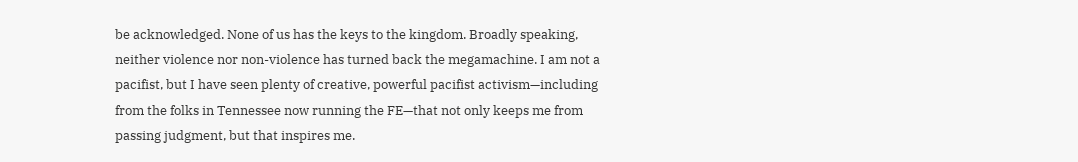be acknowledged. None of us has the keys to the kingdom. Broadly speaking, neither violence nor non-violence has turned back the megamachine. I am not a pacifist, but I have seen plenty of creative, powerful pacifist activism—including from the folks in Tennessee now running the FE—that not only keeps me from passing judgment, but that inspires me.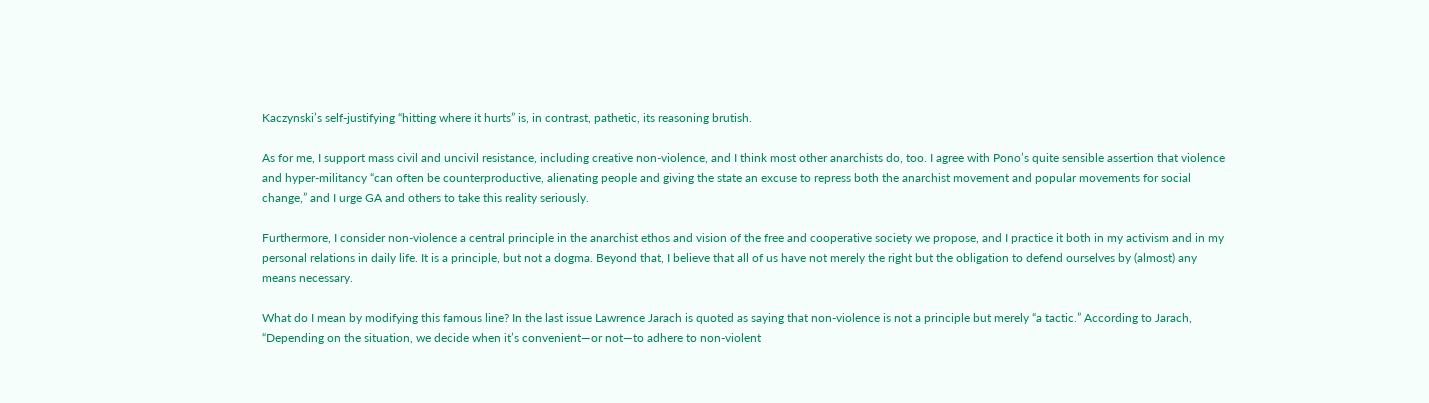Kaczynski’s self-justifying “hitting where it hurts” is, in contrast, pathetic, its reasoning brutish.

As for me, I support mass civil and uncivil resistance, including creative non-violence, and I think most other anarchists do, too. I agree with Pono’s quite sensible assertion that violence and hyper-militancy “can often be counterproductive, alienating people and giving the state an excuse to repress both the anarchist movement and popular movements for social change,” and I urge GA and others to take this reality seriously.

Furthermore, I consider non-violence a central principle in the anarchist ethos and vision of the free and cooperative society we propose, and I practice it both in my activism and in my personal relations in daily life. It is a principle, but not a dogma. Beyond that, I believe that all of us have not merely the right but the obligation to defend ourselves by (almost) any means necessary.

What do I mean by modifying this famous line? In the last issue Lawrence Jarach is quoted as saying that non-violence is not a principle but merely “a tactic.” According to Jarach, “Depending on the situation, we decide when it’s convenient—or not—to adhere to non-violent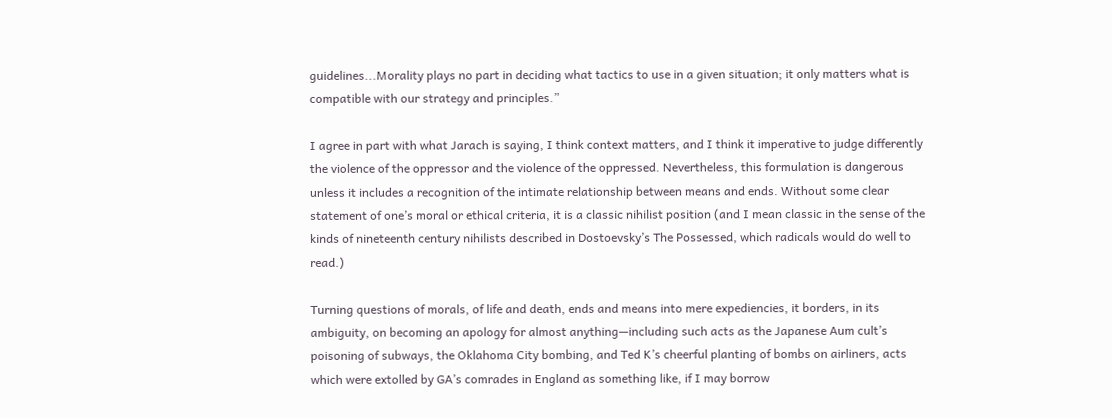guidelines...Morality plays no part in deciding what tactics to use in a given situation; it only matters what is compatible with our strategy and principles.”

I agree in part with what Jarach is saying, I think context matters, and I think it imperative to judge differently the violence of the oppressor and the violence of the oppressed. Nevertheless, this formulation is dangerous unless it includes a recognition of the intimate relationship between means and ends. Without some clear statement of one’s moral or ethical criteria, it is a classic nihilist position (and I mean classic in the sense of the kinds of nineteenth century nihilists described in Dostoevsky’s The Possessed, which radicals would do well to read.)

Turning questions of morals, of life and death, ends and means into mere expediencies, it borders, in its ambiguity, on becoming an apology for almost anything—including such acts as the Japanese Aum cult’s poisoning of subways, the Oklahoma City bombing, and Ted K’s cheerful planting of bombs on airliners, acts which were extolled by GA’s comrades in England as something like, if I may borrow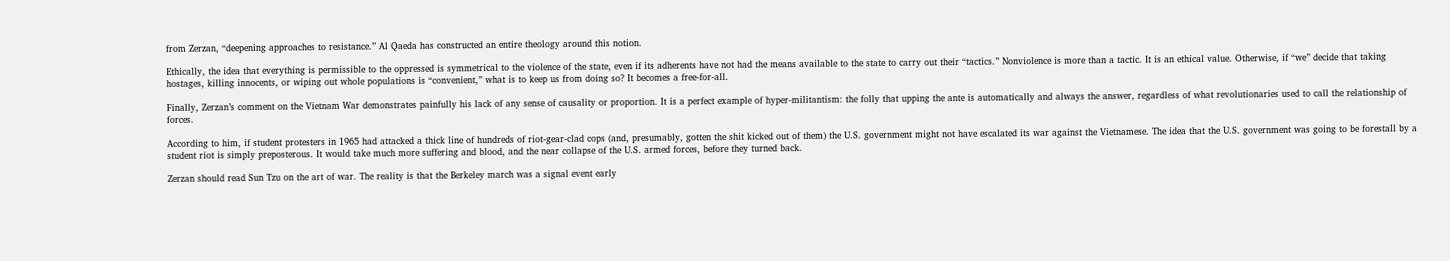from Zerzan, “deepening approaches to resistance.” Al Qaeda has constructed an entire theology around this notion.

Ethically, the idea that everything is permissible to the oppressed is symmetrical to the violence of the state, even if its adherents have not had the means available to the state to carry out their “tactics.” Nonviolence is more than a tactic. It is an ethical value. Otherwise, if “we” decide that taking hostages, killing innocents, or wiping out whole populations is “convenient,” what is to keep us from doing so? It becomes a free-for-all.

Finally, Zerzan’s comment on the Vietnam War demonstrates painfully his lack of any sense of causality or proportion. It is a perfect example of hyper-militantism: the folly that upping the ante is automatically and always the answer, regardless of what revolutionaries used to call the relationship of forces.

According to him, if student protesters in 1965 had attacked a thick line of hundreds of riot-gear-clad cops (and, presumably, gotten the shit kicked out of them) the U.S. government might not have escalated its war against the Vietnamese. The idea that the U.S. government was going to be forestall by a student riot is simply preposterous. It would take much more suffering and blood, and the near collapse of the U.S. armed forces, before they turned back.

Zerzan should read Sun Tzu on the art of war. The reality is that the Berkeley march was a signal event early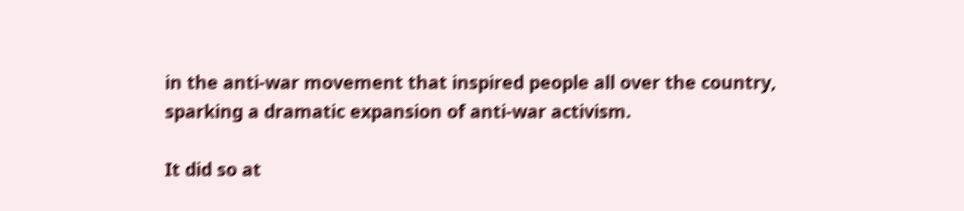in the anti-war movement that inspired people all over the country, sparking a dramatic expansion of anti-war activism.

It did so at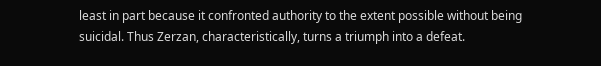least in part because it confronted authority to the extent possible without being suicidal. Thus Zerzan, characteristically, turns a triumph into a defeat.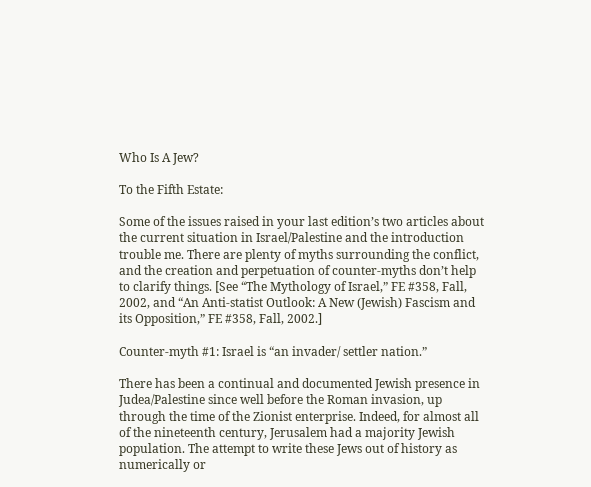Who Is A Jew?

To the Fifth Estate:

Some of the issues raised in your last edition’s two articles about the current situation in Israel/Palestine and the introduction trouble me. There are plenty of myths surrounding the conflict, and the creation and perpetuation of counter-myths don’t help to clarify things. [See “The Mythology of Israel,” FE #358, Fall, 2002, and “An Anti-statist Outlook: A New (Jewish) Fascism and its Opposition,” FE #358, Fall, 2002.]

Counter-myth #1: Israel is “an invader/ settler nation.”

There has been a continual and documented Jewish presence in Judea/Palestine since well before the Roman invasion, up through the time of the Zionist enterprise. Indeed, for almost all of the nineteenth century, Jerusalem had a majority Jewish population. The attempt to write these Jews out of history as numerically or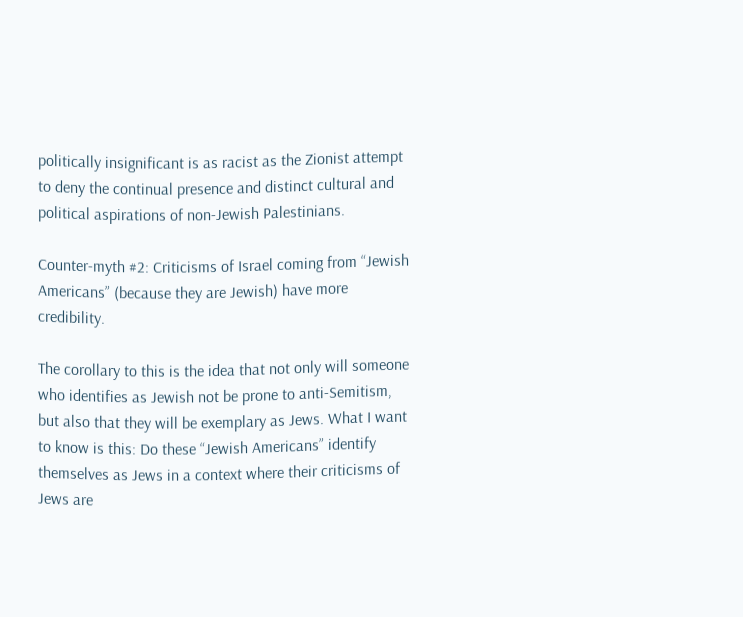politically insignificant is as racist as the Zionist attempt to deny the continual presence and distinct cultural and political aspirations of non-Jewish Palestinians.

Counter-myth #2: Criticisms of Israel coming from “Jewish Americans” (because they are Jewish) have more credibility.

The corollary to this is the idea that not only will someone who identifies as Jewish not be prone to anti-Semitism, but also that they will be exemplary as Jews. What I want to know is this: Do these “Jewish Americans” identify themselves as Jews in a context where their criticisms of Jews are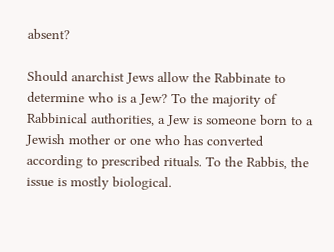absent?

Should anarchist Jews allow the Rabbinate to determine who is a Jew? To the majority of Rabbinical authorities, a Jew is someone born to a Jewish mother or one who has converted according to prescribed rituals. To the Rabbis, the issue is mostly biological.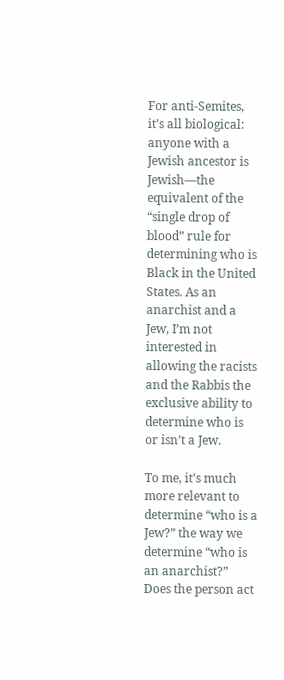For anti-Semites, it’s all biological: anyone with a Jewish ancestor is Jewish—the equivalent of the “single drop of blood” rule for determining who is Black in the United States. As an anarchist and a Jew, I’m not interested in allowing the racists and the Rabbis the exclusive ability to determine who is or isn’t a Jew.

To me, it’s much more relevant to determine “who is a Jew?” the way we determine “who is an anarchist?” Does the person act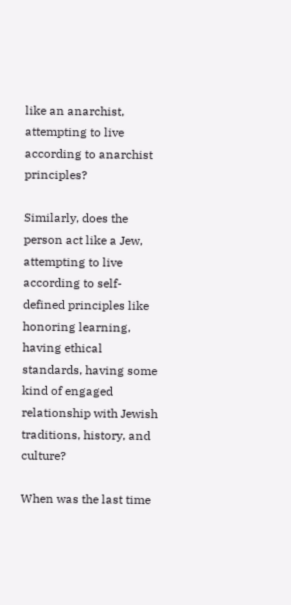like an anarchist, attempting to live according to anarchist principles?

Similarly, does the person act like a Jew, attempting to live according to self-defined principles like honoring learning, having ethical standards, having some kind of engaged relationship with Jewish traditions, history, and culture?

When was the last time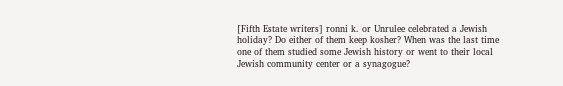[Fifth Estate writers] ronni k. or Unrulee celebrated a Jewish holiday? Do either of them keep kosher? When was the last time one of them studied some Jewish history or went to their local Jewish community center or a synagogue?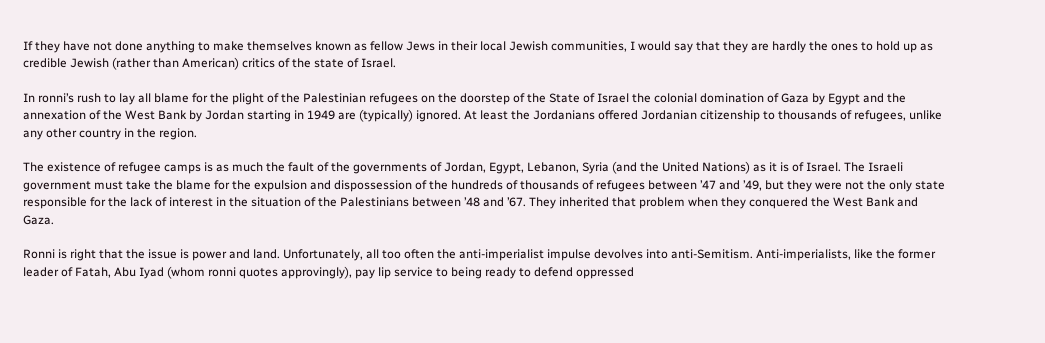If they have not done anything to make themselves known as fellow Jews in their local Jewish communities, I would say that they are hardly the ones to hold up as credible Jewish (rather than American) critics of the state of Israel.

In ronni’s rush to lay all blame for the plight of the Palestinian refugees on the doorstep of the State of Israel the colonial domination of Gaza by Egypt and the annexation of the West Bank by Jordan starting in 1949 are (typically) ignored. At least the Jordanians offered Jordanian citizenship to thousands of refugees, unlike any other country in the region.

The existence of refugee camps is as much the fault of the governments of Jordan, Egypt, Lebanon, Syria (and the United Nations) as it is of Israel. The Israeli government must take the blame for the expulsion and dispossession of the hundreds of thousands of refugees between ’47 and ’49, but they were not the only state responsible for the lack of interest in the situation of the Palestinians between ’48 and ’67. They inherited that problem when they conquered the West Bank and Gaza.

Ronni is right that the issue is power and land. Unfortunately, all too often the anti-imperialist impulse devolves into anti-Semitism. Anti-imperialists, like the former leader of Fatah, Abu Iyad (whom ronni quotes approvingly), pay lip service to being ready to defend oppressed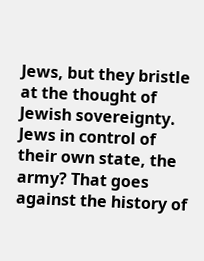Jews, but they bristle at the thought of Jewish sovereignty. Jews in control of their own state, the army? That goes against the history of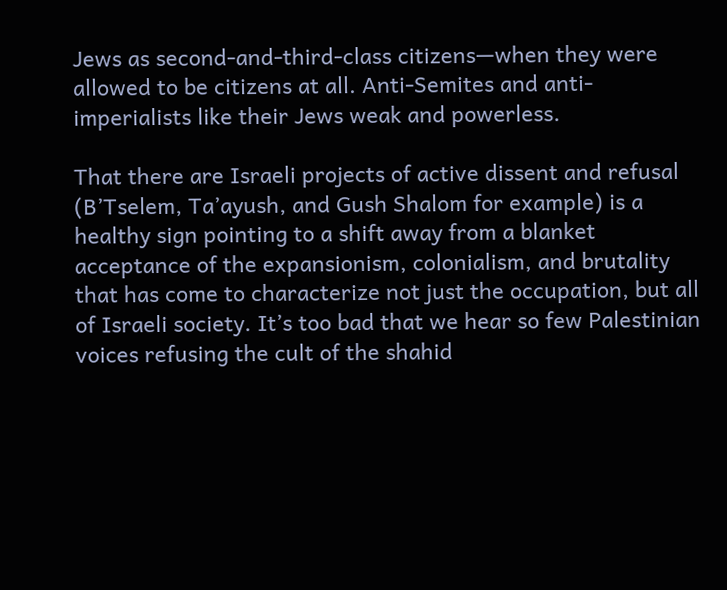Jews as second-and-third-class citizens—when they were allowed to be citizens at all. Anti-Semites and anti-imperialists like their Jews weak and powerless.

That there are Israeli projects of active dissent and refusal (B’Tselem, Ta’ayush, and Gush Shalom for example) is a healthy sign pointing to a shift away from a blanket acceptance of the expansionism, colonialism, and brutality that has come to characterize not just the occupation, but all of Israeli society. It’s too bad that we hear so few Palestinian voices refusing the cult of the shahid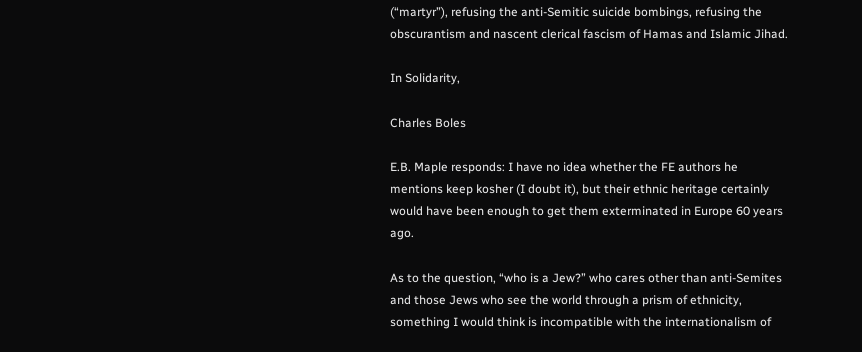(“martyr”), refusing the anti-Semitic suicide bombings, refusing the obscurantism and nascent clerical fascism of Hamas and Islamic Jihad.

In Solidarity,

Charles Boles

E.B. Maple responds: I have no idea whether the FE authors he mentions keep kosher (I doubt it), but their ethnic heritage certainly would have been enough to get them exterminated in Europe 60 years ago.

As to the question, “who is a Jew?” who cares other than anti-Semites and those Jews who see the world through a prism of ethnicity, something I would think is incompatible with the internationalism of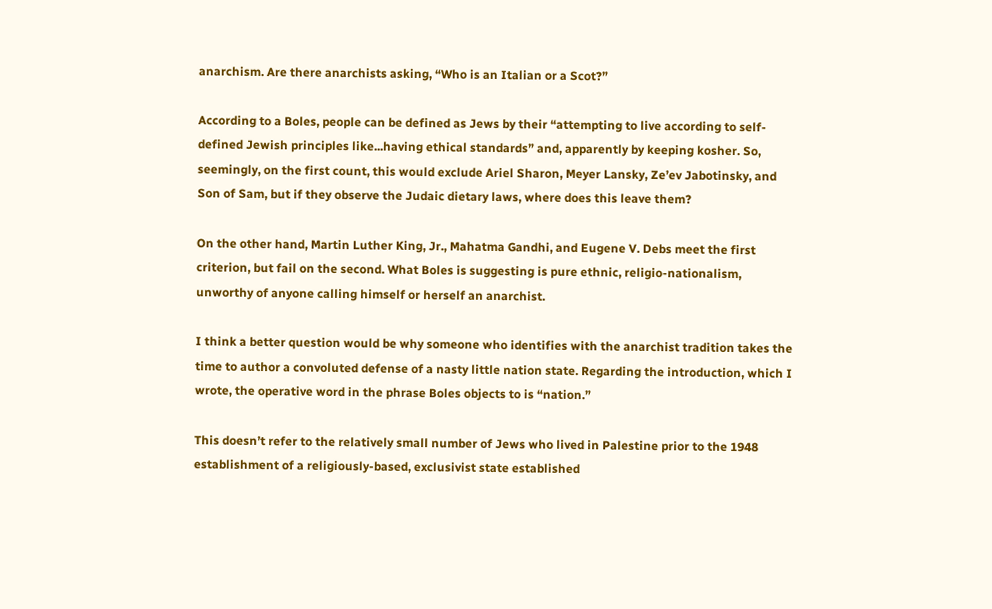anarchism. Are there anarchists asking, “Who is an Italian or a Scot?”

According to a Boles, people can be defined as Jews by their “attempting to live according to self-defined Jewish principles like...having ethical standards” and, apparently by keeping kosher. So, seemingly, on the first count, this would exclude Ariel Sharon, Meyer Lansky, Ze’ev Jabotinsky, and Son of Sam, but if they observe the Judaic dietary laws, where does this leave them?

On the other hand, Martin Luther King, Jr., Mahatma Gandhi, and Eugene V. Debs meet the first criterion, but fail on the second. What Boles is suggesting is pure ethnic, religio-nationalism, unworthy of anyone calling himself or herself an anarchist.

I think a better question would be why someone who identifies with the anarchist tradition takes the time to author a convoluted defense of a nasty little nation state. Regarding the introduction, which I wrote, the operative word in the phrase Boles objects to is “nation.”

This doesn’t refer to the relatively small number of Jews who lived in Palestine prior to the 1948 establishment of a religiously-based, exclusivist state established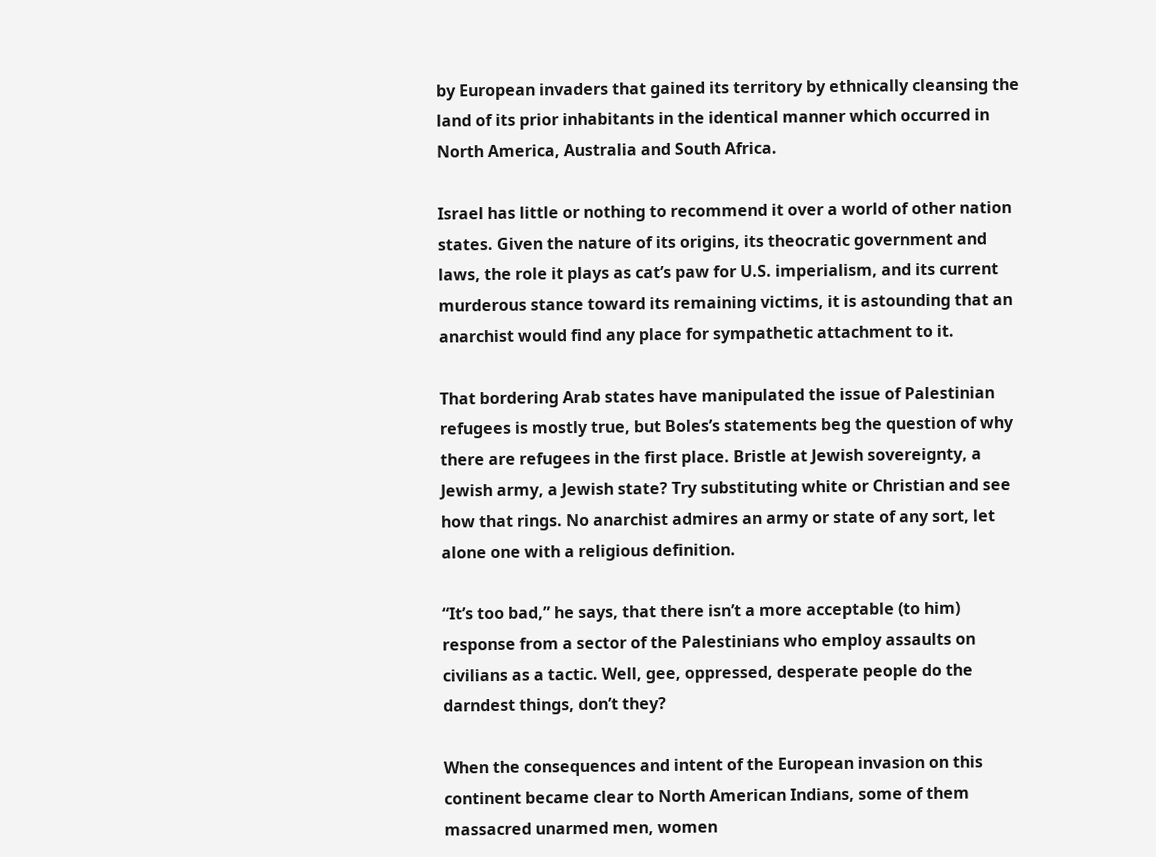by European invaders that gained its territory by ethnically cleansing the land of its prior inhabitants in the identical manner which occurred in North America, Australia and South Africa.

Israel has little or nothing to recommend it over a world of other nation states. Given the nature of its origins, its theocratic government and laws, the role it plays as cat’s paw for U.S. imperialism, and its current murderous stance toward its remaining victims, it is astounding that an anarchist would find any place for sympathetic attachment to it.

That bordering Arab states have manipulated the issue of Palestinian refugees is mostly true, but Boles’s statements beg the question of why there are refugees in the first place. Bristle at Jewish sovereignty, a Jewish army, a Jewish state? Try substituting white or Christian and see how that rings. No anarchist admires an army or state of any sort, let alone one with a religious definition.

“It’s too bad,” he says, that there isn’t a more acceptable (to him) response from a sector of the Palestinians who employ assaults on civilians as a tactic. Well, gee, oppressed, desperate people do the darndest things, don’t they?

When the consequences and intent of the European invasion on this continent became clear to North American Indians, some of them massacred unarmed men, women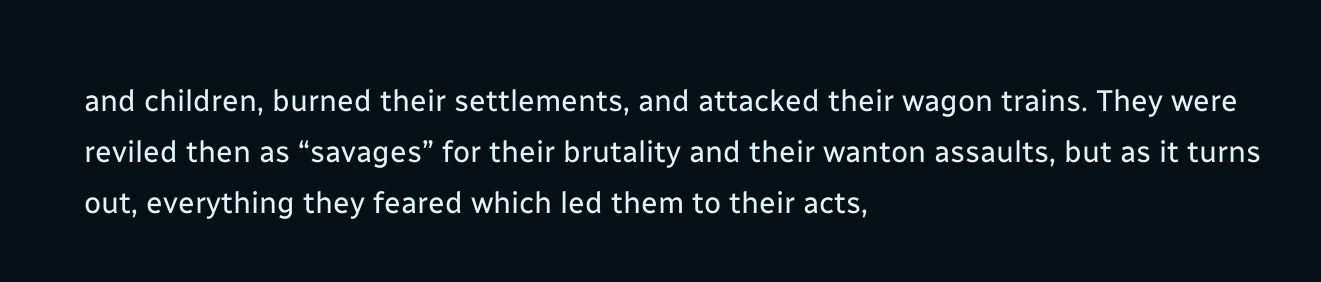and children, burned their settlements, and attacked their wagon trains. They were reviled then as “savages” for their brutality and their wanton assaults, but as it turns out, everything they feared which led them to their acts,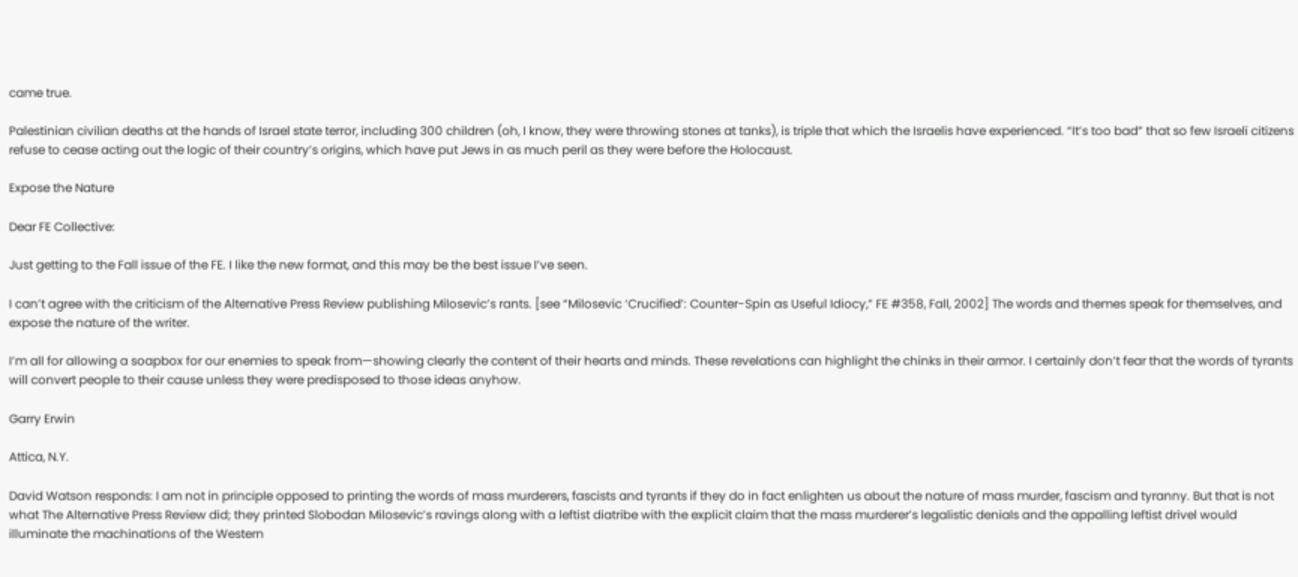came true.

Palestinian civilian deaths at the hands of Israel state terror, including 300 children (oh, I know, they were throwing stones at tanks), is triple that which the Israelis have experienced. “It’s too bad” that so few Israeli citizens refuse to cease acting out the logic of their country’s origins, which have put Jews in as much peril as they were before the Holocaust.

Expose the Nature

Dear FE Collective:

Just getting to the Fall issue of the FE. I like the new format, and this may be the best issue I’ve seen.

I can’t agree with the criticism of the Alternative Press Review publishing Milosevic’s rants. [see “Milosevic ‘Crucified’: Counter-Spin as Useful Idiocy,” FE #358, Fall, 2002] The words and themes speak for themselves, and expose the nature of the writer.

I’m all for allowing a soapbox for our enemies to speak from—showing clearly the content of their hearts and minds. These revelations can highlight the chinks in their armor. I certainly don’t fear that the words of tyrants will convert people to their cause unless they were predisposed to those ideas anyhow.

Garry Erwin

Attica, N.Y.

David Watson responds: I am not in principle opposed to printing the words of mass murderers, fascists and tyrants if they do in fact enlighten us about the nature of mass murder, fascism and tyranny. But that is not what The Alternative Press Review did; they printed Slobodan Milosevic’s ravings along with a leftist diatribe with the explicit claim that the mass murderer’s legalistic denials and the appalling leftist drivel would illuminate the machinations of the Western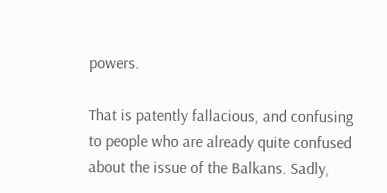powers.

That is patently fallacious, and confusing to people who are already quite confused about the issue of the Balkans. Sadly,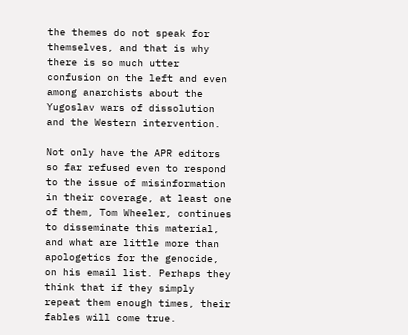the themes do not speak for themselves, and that is why there is so much utter confusion on the left and even among anarchists about the Yugoslav wars of dissolution and the Western intervention.

Not only have the APR editors so far refused even to respond to the issue of misinformation in their coverage, at least one of them, Tom Wheeler, continues to disseminate this material, and what are little more than apologetics for the genocide, on his email list. Perhaps they think that if they simply repeat them enough times, their fables will come true.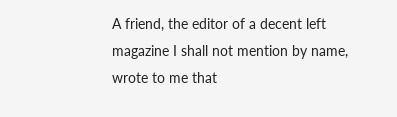A friend, the editor of a decent left magazine I shall not mention by name, wrote to me that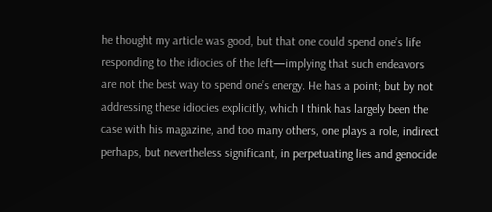he thought my article was good, but that one could spend one’s life responding to the idiocies of the left—implying that such endeavors are not the best way to spend one’s energy. He has a point; but by not addressing these idiocies explicitly, which I think has largely been the case with his magazine, and too many others, one plays a role, indirect perhaps, but nevertheless significant, in perpetuating lies and genocide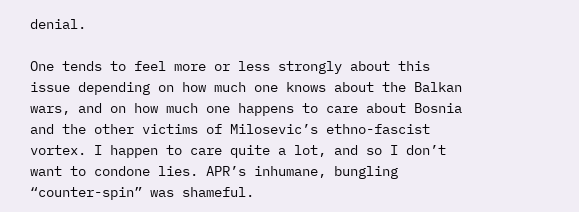denial.

One tends to feel more or less strongly about this issue depending on how much one knows about the Balkan wars, and on how much one happens to care about Bosnia and the other victims of Milosevic’s ethno-fascist vortex. I happen to care quite a lot, and so I don’t want to condone lies. APR’s inhumane, bungling “counter-spin” was shameful.